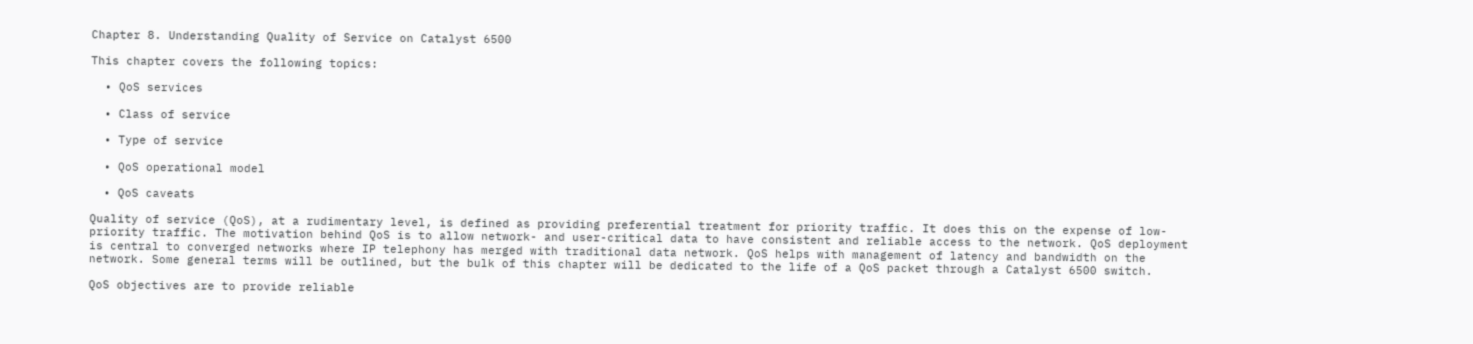Chapter 8. Understanding Quality of Service on Catalyst 6500

This chapter covers the following topics:

  • QoS services

  • Class of service

  • Type of service

  • QoS operational model

  • QoS caveats

Quality of service (QoS), at a rudimentary level, is defined as providing preferential treatment for priority traffic. It does this on the expense of low-priority traffic. The motivation behind QoS is to allow network- and user-critical data to have consistent and reliable access to the network. QoS deployment is central to converged networks where IP telephony has merged with traditional data network. QoS helps with management of latency and bandwidth on the network. Some general terms will be outlined, but the bulk of this chapter will be dedicated to the life of a QoS packet through a Catalyst 6500 switch.

QoS objectives are to provide reliable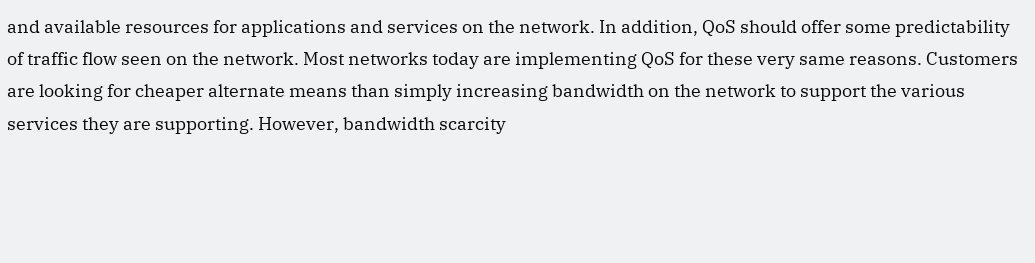and available resources for applications and services on the network. In addition, QoS should offer some predictability of traffic flow seen on the network. Most networks today are implementing QoS for these very same reasons. Customers are looking for cheaper alternate means than simply increasing bandwidth on the network to support the various services they are supporting. However, bandwidth scarcity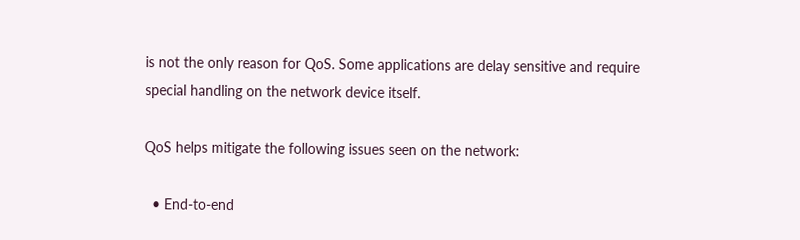is not the only reason for QoS. Some applications are delay sensitive and require special handling on the network device itself.

QoS helps mitigate the following issues seen on the network:

  • End-to-end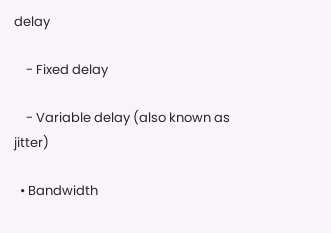delay

    - Fixed delay

    - Variable delay (also known as jitter)

  • Bandwidth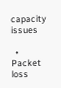capacity issues

  • Packet loss